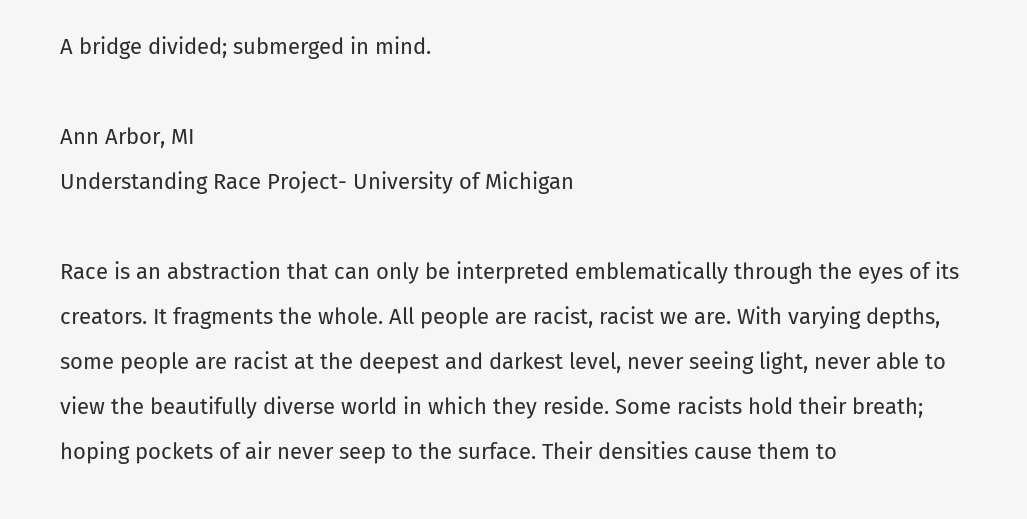A bridge divided; submerged in mind.

Ann Arbor, MI
Understanding Race Project- University of Michigan

Race is an abstraction that can only be interpreted emblematically through the eyes of its creators. It fragments the whole. All people are racist, racist we are. With varying depths, some people are racist at the deepest and darkest level, never seeing light, never able to view the beautifully diverse world in which they reside. Some racists hold their breath; hoping pockets of air never seep to the surface. Their densities cause them to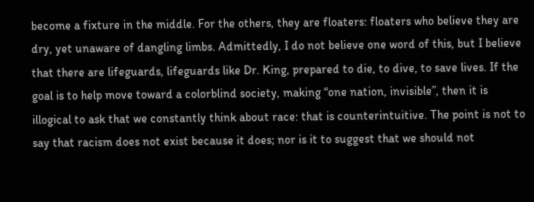become a fixture in the middle. For the others, they are floaters: floaters who believe they are dry, yet unaware of dangling limbs. Admittedly, I do not believe one word of this, but I believe that there are lifeguards, lifeguards like Dr. King, prepared to die, to dive, to save lives. If the goal is to help move toward a colorblind society, making “one nation, invisible”, then it is illogical to ask that we constantly think about race: that is counterintuitive. The point is not to say that racism does not exist because it does; nor is it to suggest that we should not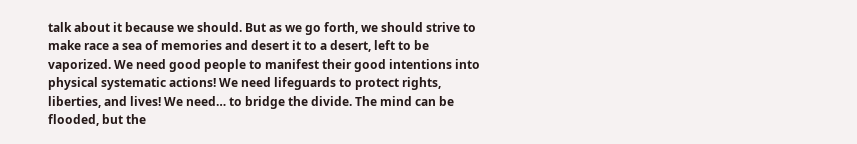talk about it because we should. But as we go forth, we should strive to make race a sea of memories and desert it to a desert, left to be vaporized. We need good people to manifest their good intentions into physical systematic actions! We need lifeguards to protect rights, liberties, and lives! We need… to bridge the divide. The mind can be flooded, but the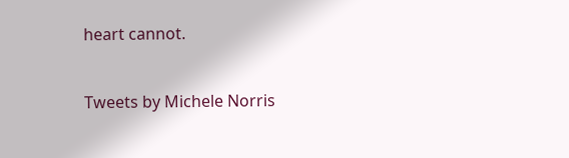heart cannot.


Tweets by Michele Norris